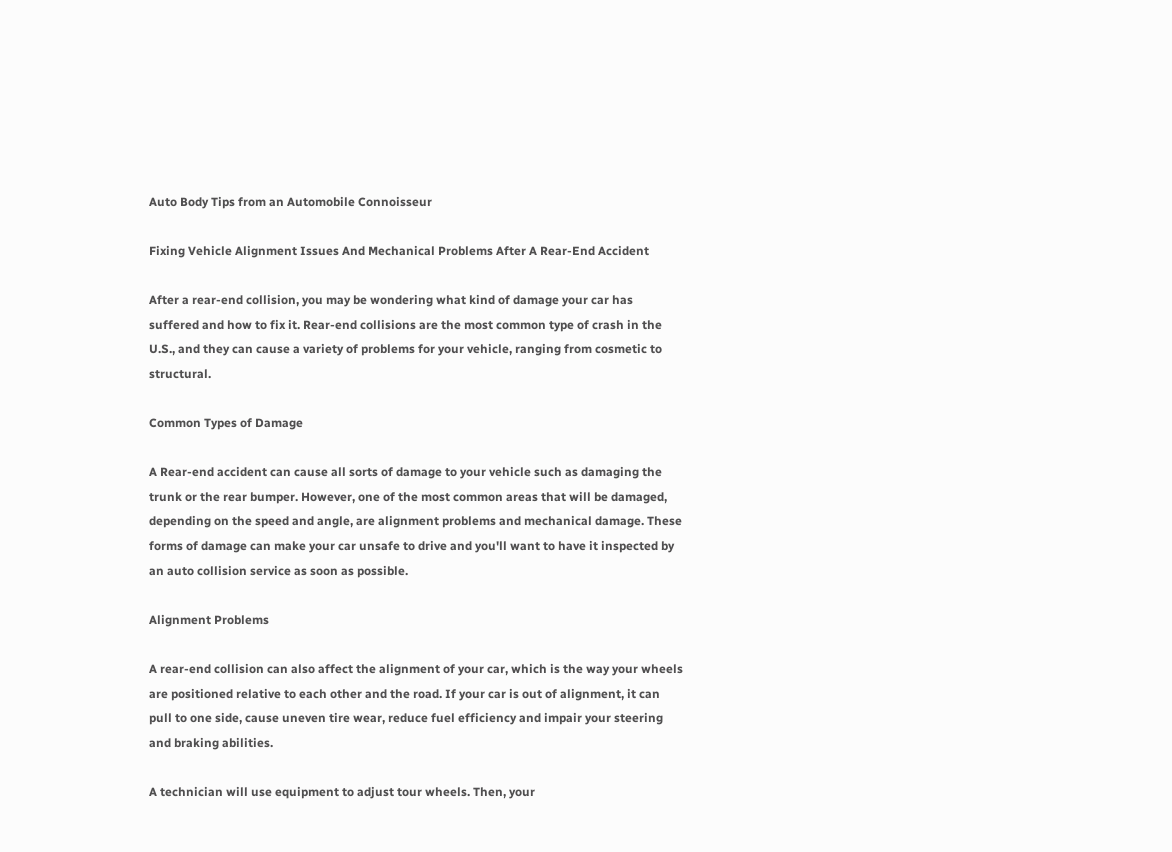Auto Body Tips from an Automobile Connoisseur

Fixing Vehicle Alignment Issues And Mechanical Problems After A Rear-End Accident

After a rear-end collision, you may be wondering what kind of damage your car has suffered and how to fix it. Rear-end collisions are the most common type of crash in the U.S., and they can cause a variety of problems for your vehicle, ranging from cosmetic to structural.

Common Types of Damage

A Rear-end accident can cause all sorts of damage to your vehicle such as damaging the trunk or the rear bumper. However, one of the most common areas that will be damaged, depending on the speed and angle, are alignment problems and mechanical damage. These forms of damage can make your car unsafe to drive and you'll want to have it inspected by an auto collision service as soon as possible.

Alignment Problems

A rear-end collision can also affect the alignment of your car, which is the way your wheels are positioned relative to each other and the road. If your car is out of alignment, it can pull to one side, cause uneven tire wear, reduce fuel efficiency and impair your steering and braking abilities.

A technician will use equipment to adjust tour wheels. Then, your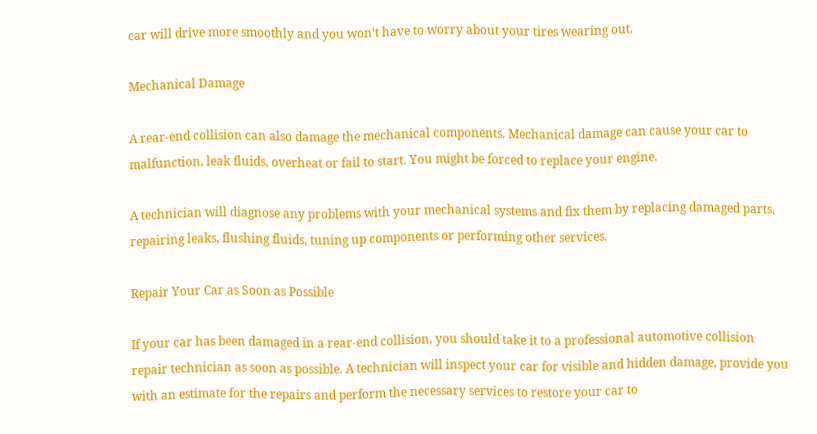car will drive more smoothly and you won't have to worry about your tires wearing out.

Mechanical Damage

A rear-end collision can also damage the mechanical components. Mechanical damage can cause your car to malfunction, leak fluids, overheat or fail to start. You might be forced to replace your engine.

A technician will diagnose any problems with your mechanical systems and fix them by replacing damaged parts, repairing leaks, flushing fluids, tuning up components or performing other services.

Repair Your Car as Soon as Possible

If your car has been damaged in a rear-end collision, you should take it to a professional automotive collision repair technician as soon as possible. A technician will inspect your car for visible and hidden damage, provide you with an estimate for the repairs and perform the necessary services to restore your car to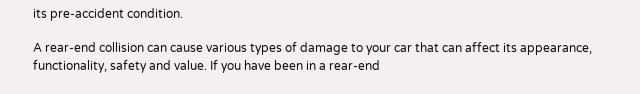its pre-accident condition.

A rear-end collision can cause various types of damage to your car that can affect its appearance, functionality, safety and value. If you have been in a rear-end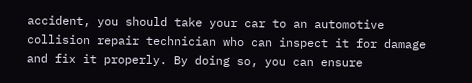accident, you should take your car to an automotive collision repair technician who can inspect it for damage and fix it properly. By doing so, you can ensure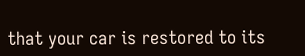that your car is restored to its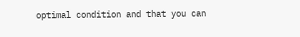optimal condition and that you can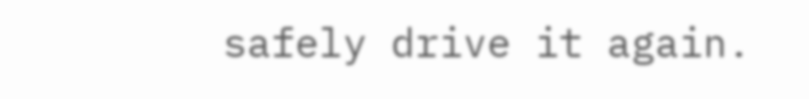safely drive it again.